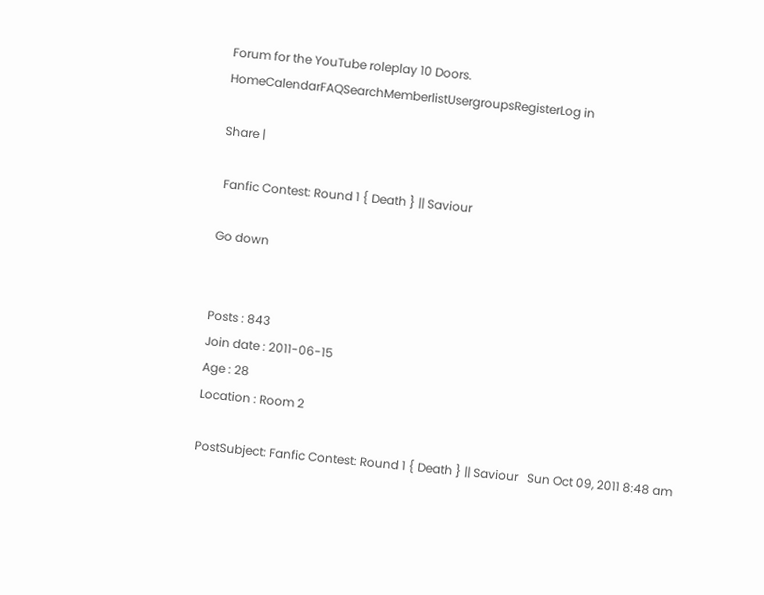Forum for the YouTube roleplay 10 Doors.
HomeCalendarFAQSearchMemberlistUsergroupsRegisterLog in

Share |

 Fanfic Contest: Round 1 { Death } || Saviour

Go down


Posts : 843
Join date : 2011-06-15
Age : 28
Location : Room 2

PostSubject: Fanfic Contest: Round 1 { Death } || Saviour   Sun Oct 09, 2011 8:48 am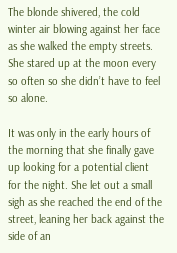The blonde shivered, the cold winter air blowing against her face as she walked the empty streets. She stared up at the moon every so often so she didn’t have to feel so alone.

It was only in the early hours of the morning that she finally gave up looking for a potential client for the night. She let out a small sigh as she reached the end of the street, leaning her back against the side of an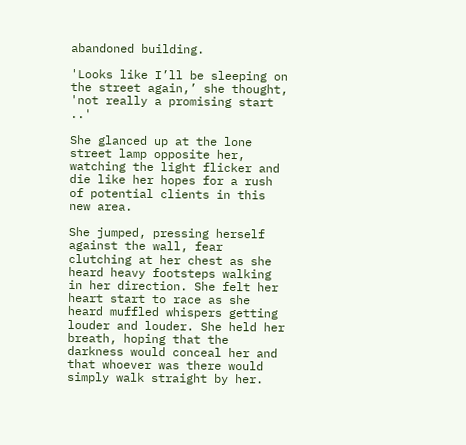abandoned building.

'Looks like I’ll be sleeping on the street again,’ she thought, 'not really a promising start ..'

She glanced up at the lone street lamp opposite her, watching the light flicker and die like her hopes for a rush of potential clients in this new area.

She jumped, pressing herself against the wall, fear clutching at her chest as she heard heavy footsteps walking in her direction. She felt her heart start to race as she heard muffled whispers getting louder and louder. She held her breath, hoping that the darkness would conceal her and that whoever was there would simply walk straight by her.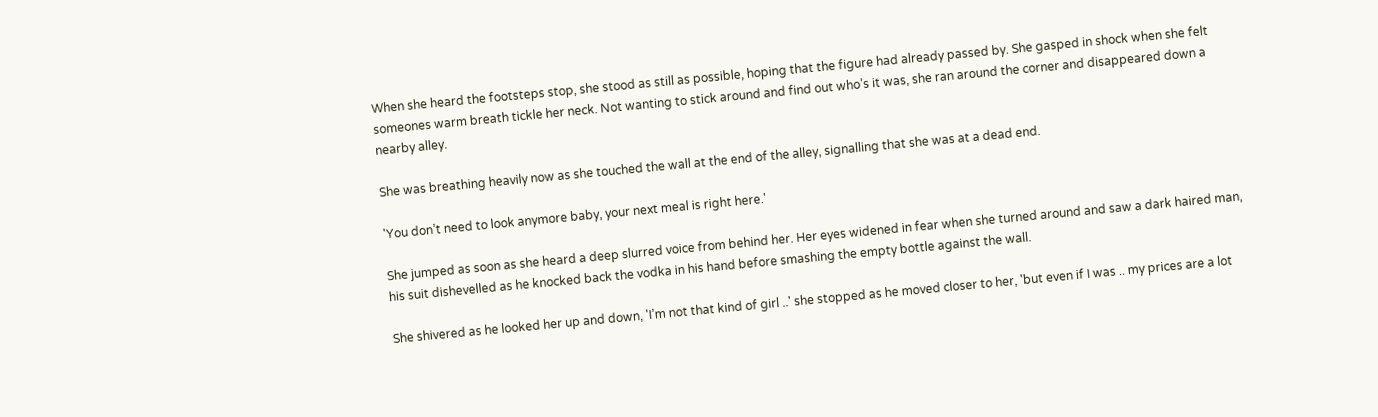When she heard the footsteps stop, she stood as still as possible, hoping that the figure had already passed by. She gasped in shock when she felt someones warm breath tickle her neck. Not wanting to stick around and find out who’s it was, she ran around the corner and disappeared down a nearby alley.

She was breathing heavily now as she touched the wall at the end of the alley, signalling that she was at a dead end.

'You don’t need to look anymore baby, your next meal is right here.'

She jumped as soon as she heard a deep slurred voice from behind her. Her eyes widened in fear when she turned around and saw a dark haired man, his suit dishevelled as he knocked back the vodka in his hand before smashing the empty bottle against the wall.

She shivered as he looked her up and down, 'I’m not that kind of girl ..' she stopped as he moved closer to her, 'but even if I was .. my prices are a lot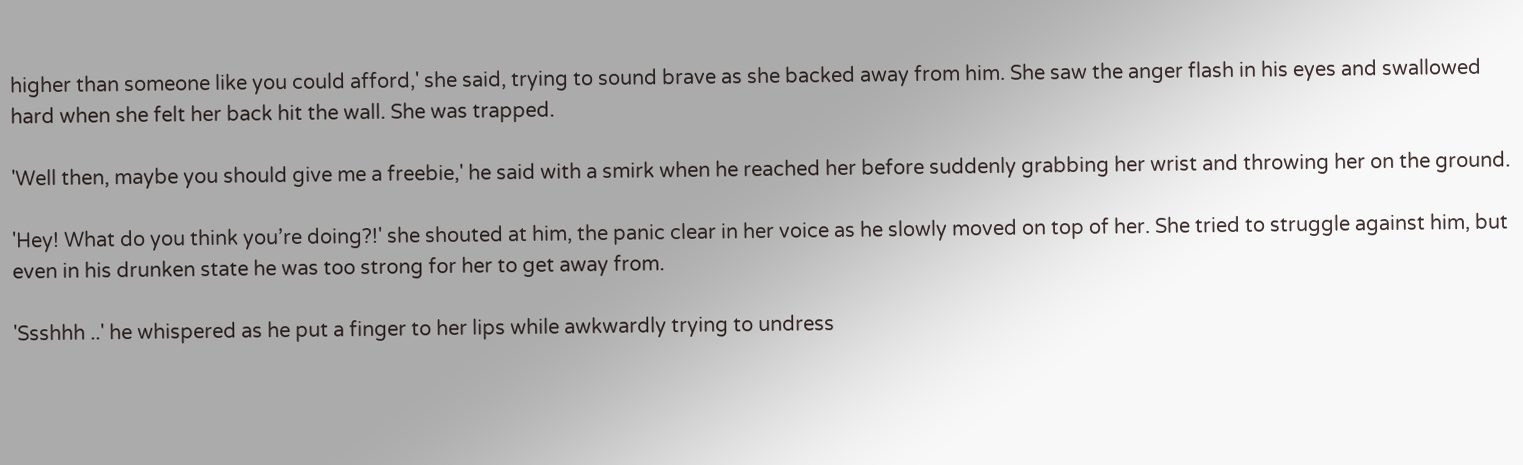higher than someone like you could afford,' she said, trying to sound brave as she backed away from him. She saw the anger flash in his eyes and swallowed hard when she felt her back hit the wall. She was trapped.

'Well then, maybe you should give me a freebie,' he said with a smirk when he reached her before suddenly grabbing her wrist and throwing her on the ground.

'Hey! What do you think you’re doing?!' she shouted at him, the panic clear in her voice as he slowly moved on top of her. She tried to struggle against him, but even in his drunken state he was too strong for her to get away from.

'Ssshhh ..' he whispered as he put a finger to her lips while awkwardly trying to undress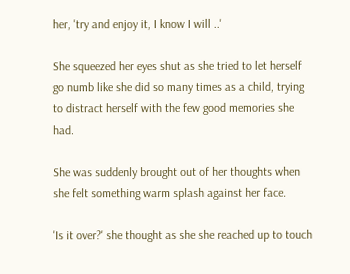her, 'try and enjoy it, I know I will ..'

She squeezed her eyes shut as she tried to let herself go numb like she did so many times as a child, trying to distract herself with the few good memories she had.

She was suddenly brought out of her thoughts when she felt something warm splash against her face.

'Is it over?' she thought as she she reached up to touch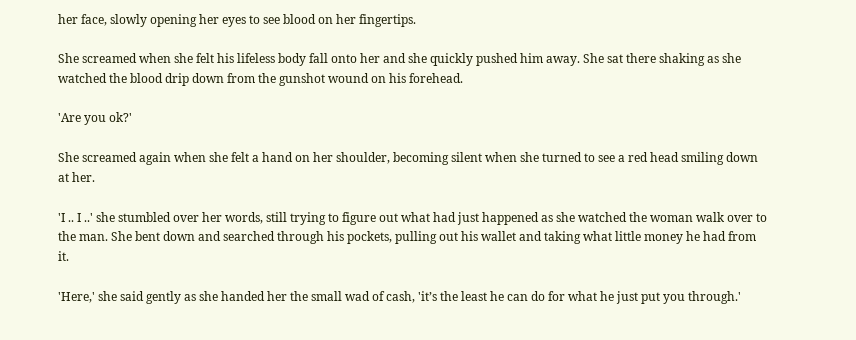her face, slowly opening her eyes to see blood on her fingertips.

She screamed when she felt his lifeless body fall onto her and she quickly pushed him away. She sat there shaking as she watched the blood drip down from the gunshot wound on his forehead.

'Are you ok?'

She screamed again when she felt a hand on her shoulder, becoming silent when she turned to see a red head smiling down at her.

'I .. I ..' she stumbled over her words, still trying to figure out what had just happened as she watched the woman walk over to the man. She bent down and searched through his pockets, pulling out his wallet and taking what little money he had from it.

'Here,' she said gently as she handed her the small wad of cash, 'it’s the least he can do for what he just put you through.'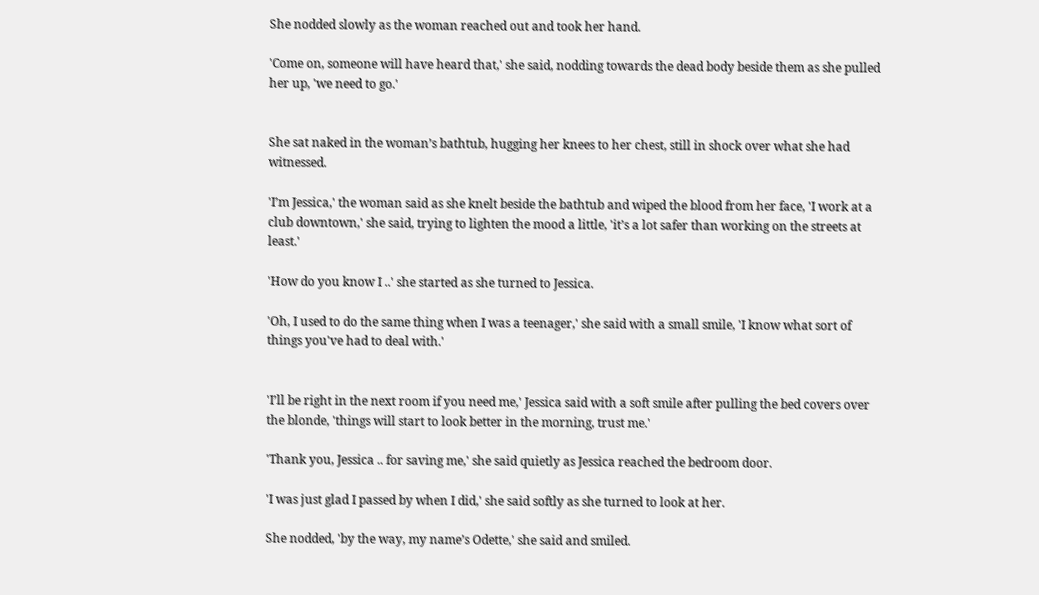She nodded slowly as the woman reached out and took her hand.

'Come on, someone will have heard that,' she said, nodding towards the dead body beside them as she pulled her up, 'we need to go.'


She sat naked in the woman’s bathtub, hugging her knees to her chest, still in shock over what she had witnessed.

'I’m Jessica,' the woman said as she knelt beside the bathtub and wiped the blood from her face, 'I work at a club downtown,' she said, trying to lighten the mood a little, 'it’s a lot safer than working on the streets at least.'

'How do you know I ..' she started as she turned to Jessica.

'Oh, I used to do the same thing when I was a teenager,' she said with a small smile, 'I know what sort of things you've had to deal with.'


'I’ll be right in the next room if you need me,' Jessica said with a soft smile after pulling the bed covers over the blonde, 'things will start to look better in the morning, trust me.'

'Thank you, Jessica .. for saving me,' she said quietly as Jessica reached the bedroom door.

'I was just glad I passed by when I did,' she said softly as she turned to look at her.

She nodded, 'by the way, my name’s Odette,' she said and smiled.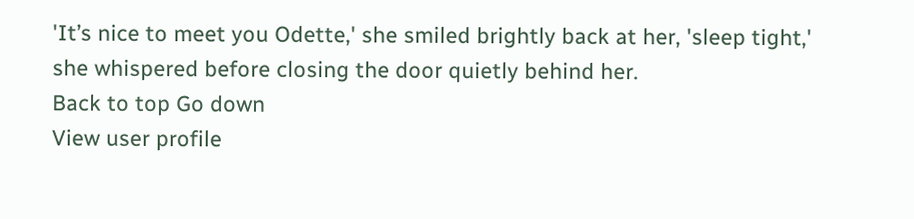'It’s nice to meet you Odette,' she smiled brightly back at her, 'sleep tight,' she whispered before closing the door quietly behind her.
Back to top Go down
View user profile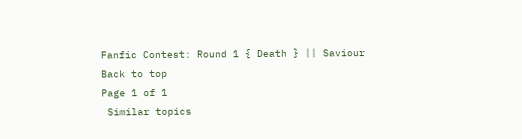Fanfic Contest: Round 1 { Death } || Saviour
Back to top
Page 1 of 1
 Similar topics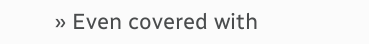» Even covered with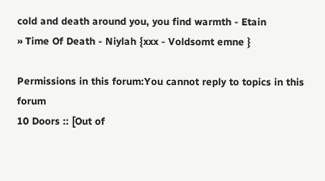cold and death around you, you find warmth - Etain
» Time Of Death - Niylah {xxx - Voldsomt emne }

Permissions in this forum:You cannot reply to topics in this forum
10 Doors :: [Out of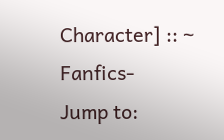Character] :: ~ Fanfics-
Jump to: